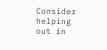Consider helping out in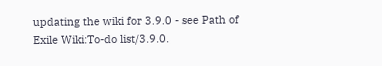updating the wiki for 3.9.0 - see Path of Exile Wiki:To-do list/3.9.0.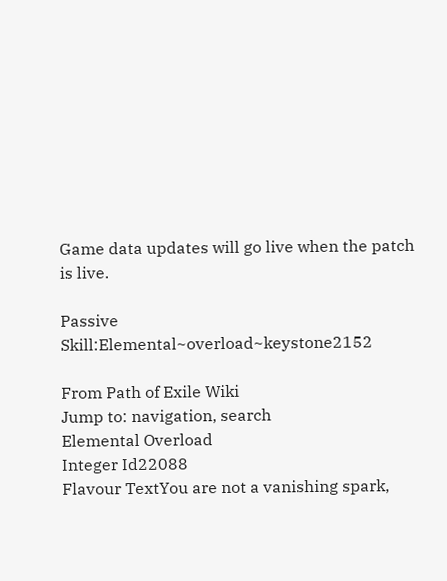Game data updates will go live when the patch is live.

Passive Skill:Elemental~overload~keystone2152

From Path of Exile Wiki
Jump to: navigation, search
Elemental Overload
Integer Id22088
Flavour TextYou are not a vanishing spark,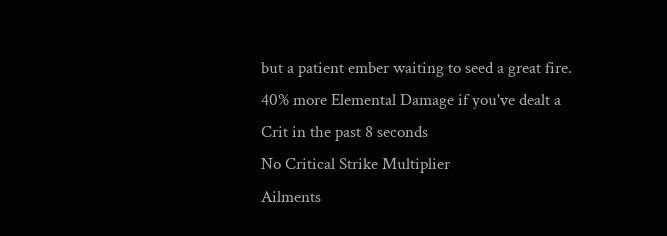but a patient ember waiting to seed a great fire.
40% more Elemental Damage if you've dealt a Crit in the past 8 seconds
No Critical Strike Multiplier
Ailments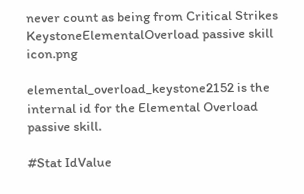never count as being from Critical Strikes
KeystoneElementalOverload passive skill icon.png

elemental_overload_keystone2152 is the internal id for the Elemental Overload passive skill.

#Stat IdValue